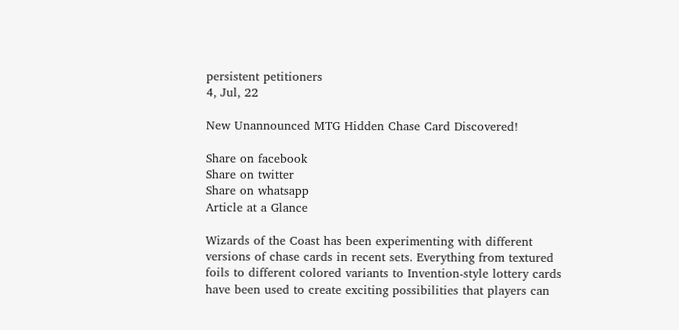persistent petitioners
4, Jul, 22

New Unannounced MTG Hidden Chase Card Discovered!

Share on facebook
Share on twitter
Share on whatsapp
Article at a Glance

Wizards of the Coast has been experimenting with different versions of chase cards in recent sets. Everything from textured foils to different colored variants to Invention-style lottery cards have been used to create exciting possibilities that players can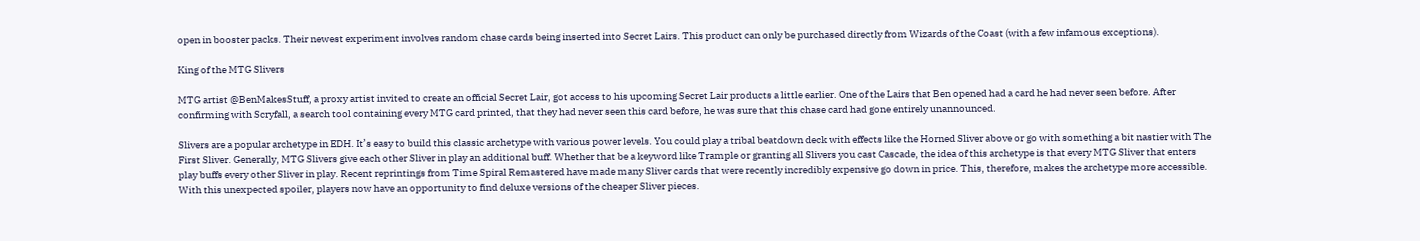open in booster packs. Their newest experiment involves random chase cards being inserted into Secret Lairs. This product can only be purchased directly from Wizards of the Coast (with a few infamous exceptions).

King of the MTG Slivers

MTG artist @BenMakesStuff, a proxy artist invited to create an official Secret Lair, got access to his upcoming Secret Lair products a little earlier. One of the Lairs that Ben opened had a card he had never seen before. After confirming with Scryfall, a search tool containing every MTG card printed, that they had never seen this card before, he was sure that this chase card had gone entirely unannounced.

Slivers are a popular archetype in EDH. It’s easy to build this classic archetype with various power levels. You could play a tribal beatdown deck with effects like the Horned Sliver above or go with something a bit nastier with The First Sliver. Generally, MTG Slivers give each other Sliver in play an additional buff. Whether that be a keyword like Trample or granting all Slivers you cast Cascade, the idea of this archetype is that every MTG Sliver that enters play buffs every other Sliver in play. Recent reprintings from Time Spiral Remastered have made many Sliver cards that were recently incredibly expensive go down in price. This, therefore, makes the archetype more accessible. With this unexpected spoiler, players now have an opportunity to find deluxe versions of the cheaper Sliver pieces.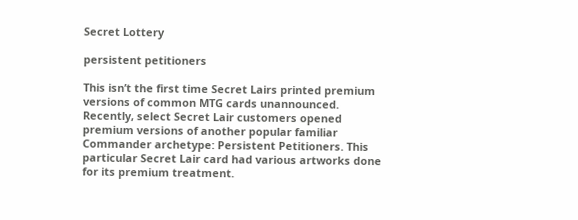Secret Lottery

persistent petitioners

This isn’t the first time Secret Lairs printed premium versions of common MTG cards unannounced. Recently, select Secret Lair customers opened premium versions of another popular familiar Commander archetype: Persistent Petitioners. This particular Secret Lair card had various artworks done for its premium treatment.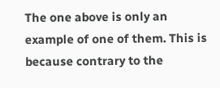The one above is only an example of one of them. This is because contrary to the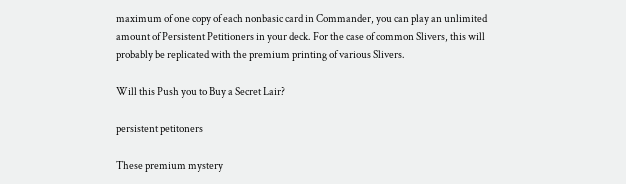maximum of one copy of each nonbasic card in Commander, you can play an unlimited amount of Persistent Petitioners in your deck. For the case of common Slivers, this will probably be replicated with the premium printing of various Slivers.

Will this Push you to Buy a Secret Lair?

persistent petitoners

These premium mystery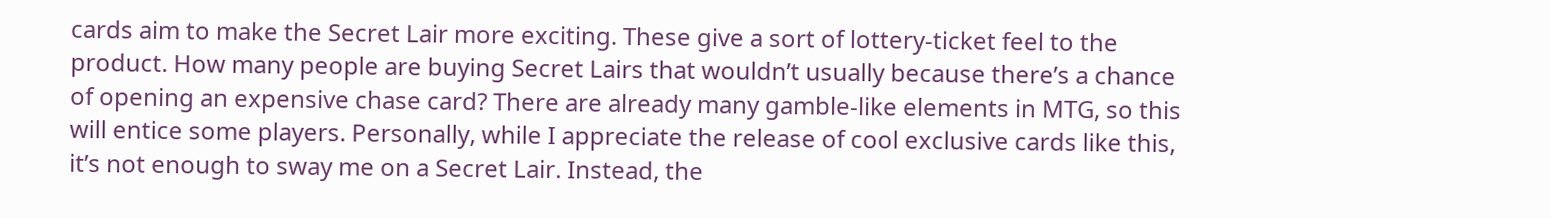cards aim to make the Secret Lair more exciting. These give a sort of lottery-ticket feel to the product. How many people are buying Secret Lairs that wouldn’t usually because there’s a chance of opening an expensive chase card? There are already many gamble-like elements in MTG, so this will entice some players. Personally, while I appreciate the release of cool exclusive cards like this, it’s not enough to sway me on a Secret Lair. Instead, the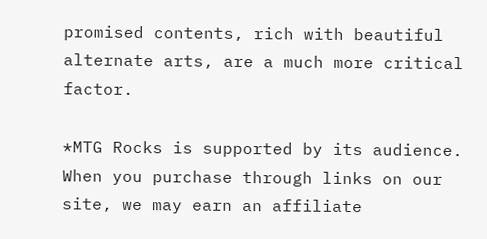promised contents, rich with beautiful alternate arts, are a much more critical factor.

*MTG Rocks is supported by its audience. When you purchase through links on our site, we may earn an affiliate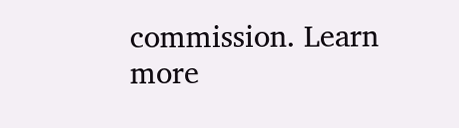commission. Learn more